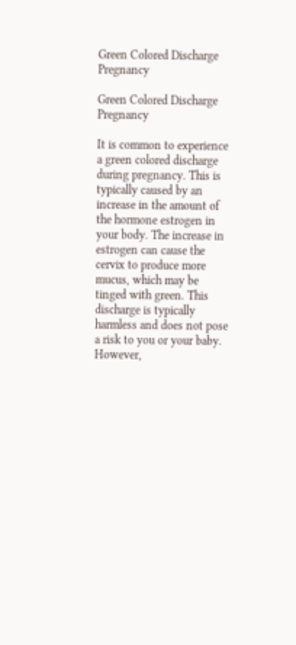Green Colored Discharge Pregnancy

Green Colored Discharge Pregnancy

It is common to experience a green colored discharge during pregnancy. This is typically caused by an increase in the amount of the hormone estrogen in your body. The increase in estrogen can cause the cervix to produce more mucus, which may be tinged with green. This discharge is typically harmless and does not pose a risk to you or your baby. However,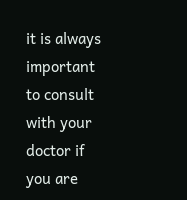it is always important to consult with your doctor if you are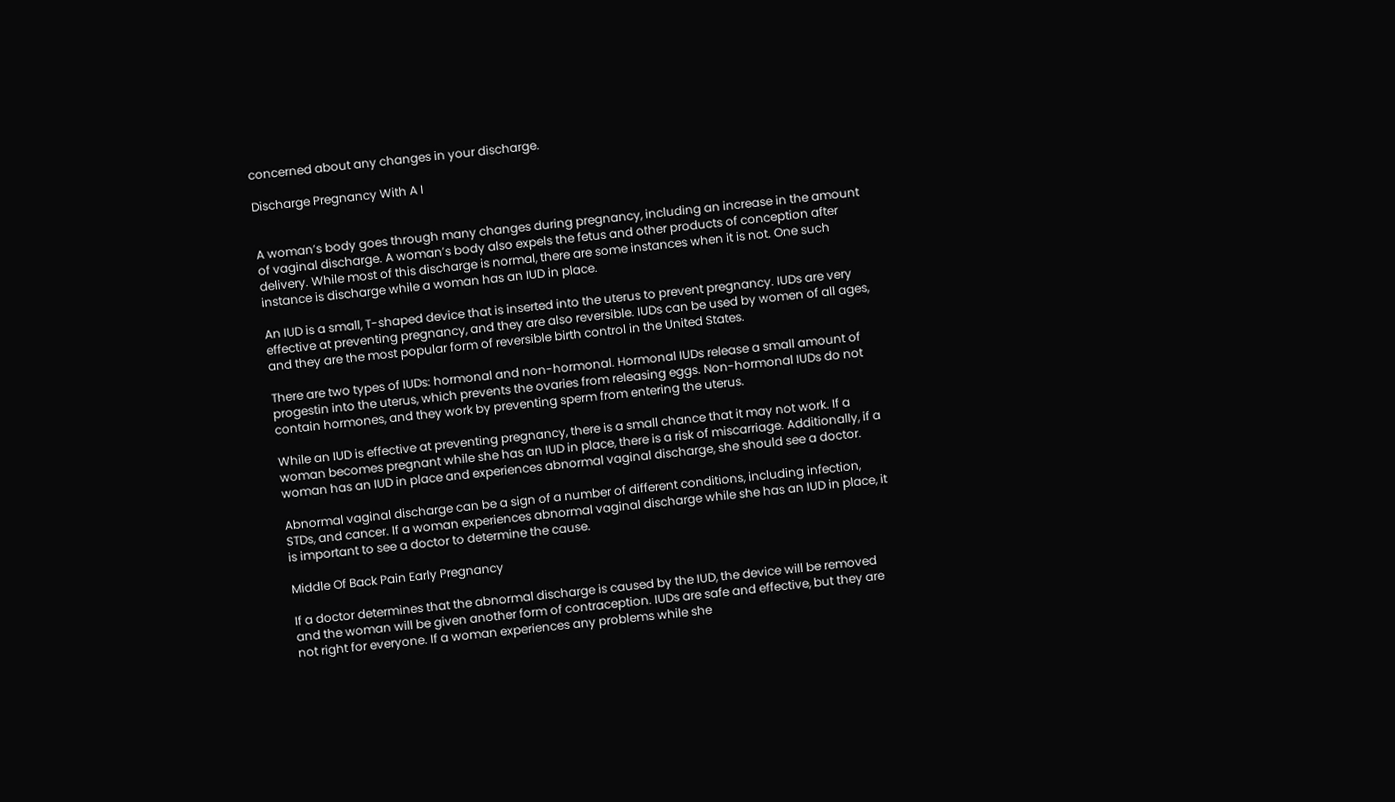concerned about any changes in your discharge.

Discharge Pregnancy With A I


A woman’s body goes through many changes during pregnancy, including an increase in the amount of vaginal discharge. A woman’s body also expels the fetus and other products of conception after delivery. While most of this discharge is normal, there are some instances when it is not. One such instance is discharge while a woman has an IUD in place.

An IUD is a small, T-shaped device that is inserted into the uterus to prevent pregnancy. IUDs are very effective at preventing pregnancy, and they are also reversible. IUDs can be used by women of all ages, and they are the most popular form of reversible birth control in the United States.

There are two types of IUDs: hormonal and non-hormonal. Hormonal IUDs release a small amount of progestin into the uterus, which prevents the ovaries from releasing eggs. Non-hormonal IUDs do not contain hormones, and they work by preventing sperm from entering the uterus.

While an IUD is effective at preventing pregnancy, there is a small chance that it may not work. If a woman becomes pregnant while she has an IUD in place, there is a risk of miscarriage. Additionally, if a woman has an IUD in place and experiences abnormal vaginal discharge, she should see a doctor.

Abnormal vaginal discharge can be a sign of a number of different conditions, including infection, STDs, and cancer. If a woman experiences abnormal vaginal discharge while she has an IUD in place, it is important to see a doctor to determine the cause.

Middle Of Back Pain Early Pregnancy

If a doctor determines that the abnormal discharge is caused by the IUD, the device will be removed and the woman will be given another form of contraception. IUDs are safe and effective, but they are not right for everyone. If a woman experiences any problems while she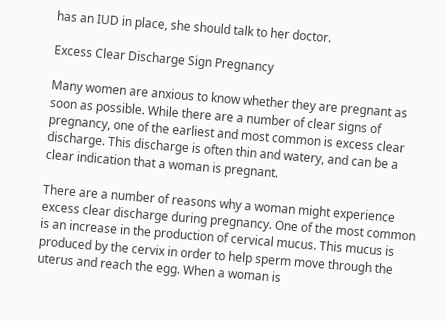has an IUD in place, she should talk to her doctor.

Excess Clear Discharge Sign Pregnancy

Many women are anxious to know whether they are pregnant as soon as possible. While there are a number of clear signs of pregnancy, one of the earliest and most common is excess clear discharge. This discharge is often thin and watery, and can be a clear indication that a woman is pregnant.

There are a number of reasons why a woman might experience excess clear discharge during pregnancy. One of the most common is an increase in the production of cervical mucus. This mucus is produced by the cervix in order to help sperm move through the uterus and reach the egg. When a woman is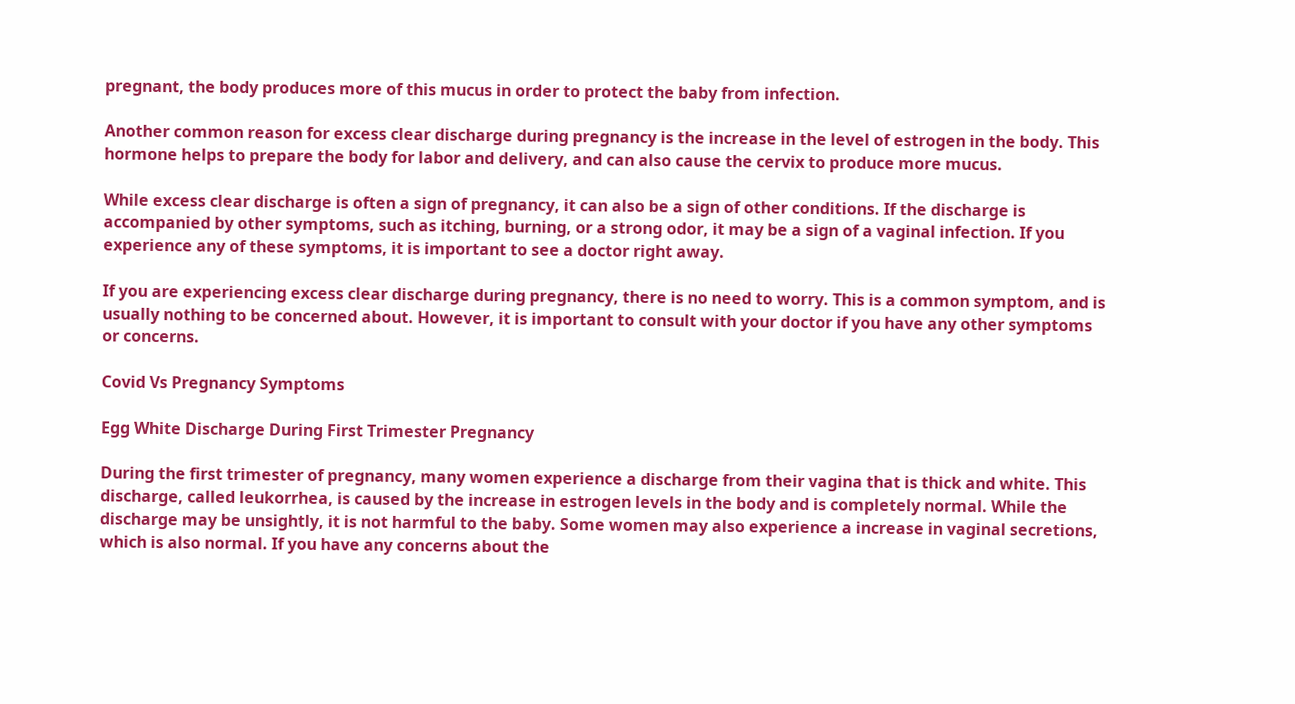pregnant, the body produces more of this mucus in order to protect the baby from infection.

Another common reason for excess clear discharge during pregnancy is the increase in the level of estrogen in the body. This hormone helps to prepare the body for labor and delivery, and can also cause the cervix to produce more mucus.

While excess clear discharge is often a sign of pregnancy, it can also be a sign of other conditions. If the discharge is accompanied by other symptoms, such as itching, burning, or a strong odor, it may be a sign of a vaginal infection. If you experience any of these symptoms, it is important to see a doctor right away.

If you are experiencing excess clear discharge during pregnancy, there is no need to worry. This is a common symptom, and is usually nothing to be concerned about. However, it is important to consult with your doctor if you have any other symptoms or concerns.

Covid Vs Pregnancy Symptoms

Egg White Discharge During First Trimester Pregnancy

During the first trimester of pregnancy, many women experience a discharge from their vagina that is thick and white. This discharge, called leukorrhea, is caused by the increase in estrogen levels in the body and is completely normal. While the discharge may be unsightly, it is not harmful to the baby. Some women may also experience a increase in vaginal secretions, which is also normal. If you have any concerns about the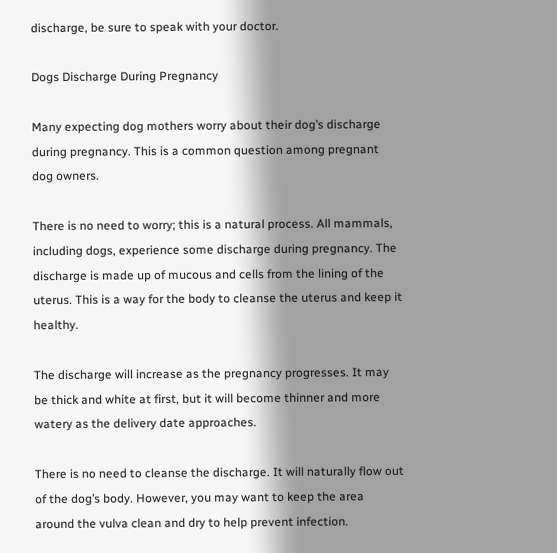discharge, be sure to speak with your doctor.

Dogs Discharge During Pregnancy

Many expecting dog mothers worry about their dog’s discharge during pregnancy. This is a common question among pregnant dog owners.

There is no need to worry; this is a natural process. All mammals, including dogs, experience some discharge during pregnancy. The discharge is made up of mucous and cells from the lining of the uterus. This is a way for the body to cleanse the uterus and keep it healthy.

The discharge will increase as the pregnancy progresses. It may be thick and white at first, but it will become thinner and more watery as the delivery date approaches.

There is no need to cleanse the discharge. It will naturally flow out of the dog’s body. However, you may want to keep the area around the vulva clean and dry to help prevent infection.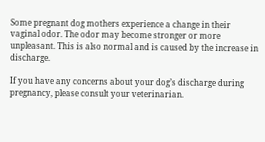Some pregnant dog mothers experience a change in their vaginal odor. The odor may become stronger or more unpleasant. This is also normal and is caused by the increase in discharge.

If you have any concerns about your dog’s discharge during pregnancy, please consult your veterinarian.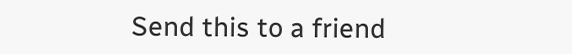Send this to a friend